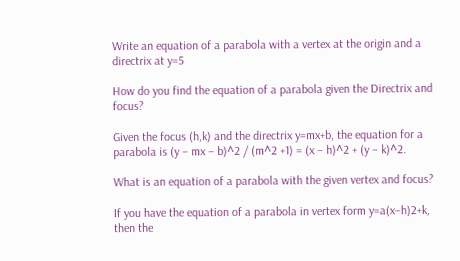Write an equation of a parabola with a vertex at the origin and a directrix at y=5

How do you find the equation of a parabola given the Directrix and focus?

Given the focus (h,k) and the directrix y=mx+b, the equation for a parabola is (y – mx – b)^2 / (m^2 +1) = (x – h)^2 + (y – k)^2.

What is an equation of a parabola with the given vertex and focus?

If you have the equation of a parabola in vertex form y=a(x−h)2+k, then the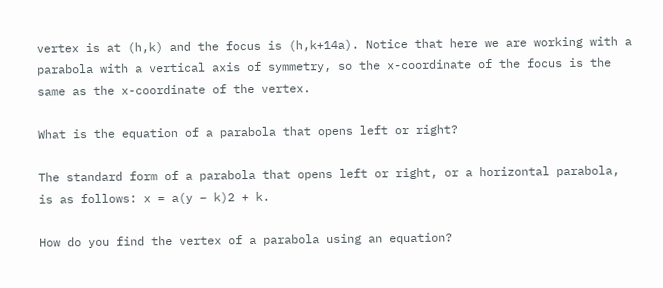vertex is at (h,k) and the focus is (h,k+14a). Notice that here we are working with a parabola with a vertical axis of symmetry, so the x-coordinate of the focus is the same as the x-coordinate of the vertex.

What is the equation of a parabola that opens left or right?

The standard form of a parabola that opens left or right, or a horizontal parabola, is as follows: x = a(y – k)2 + k.

How do you find the vertex of a parabola using an equation?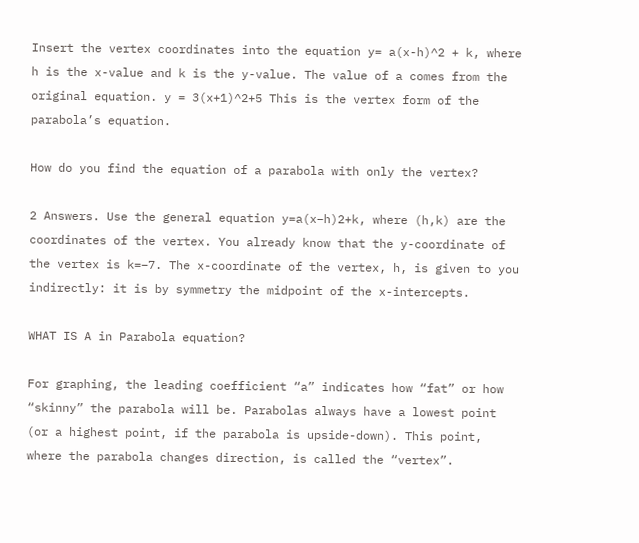Insert the vertex coordinates into the equation y= a(x-h)^2 + k, where h is the x-value and k is the y-value. The value of a comes from the original equation. y = 3(x+1)^2+5 This is the vertex form of the parabola’s equation.

How do you find the equation of a parabola with only the vertex?

2 Answers. Use the general equation y=a(x−h)2+k, where (h,k) are the coordinates of the vertex. You already know that the y-coordinate of the vertex is k=−7. The x-coordinate of the vertex, h, is given to you indirectly: it is by symmetry the midpoint of the x-intercepts.

WHAT IS A in Parabola equation?

For graphing, the leading coefficient “a” indicates how “fat” or how “skinny” the parabola will be. Parabolas always have a lowest point (or a highest point, if the parabola is upside-down). This point, where the parabola changes direction, is called the “vertex”.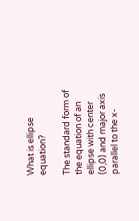What is ellipse equation?

The standard form of the equation of an ellipse with center (0,0) and major axis parallel to the x-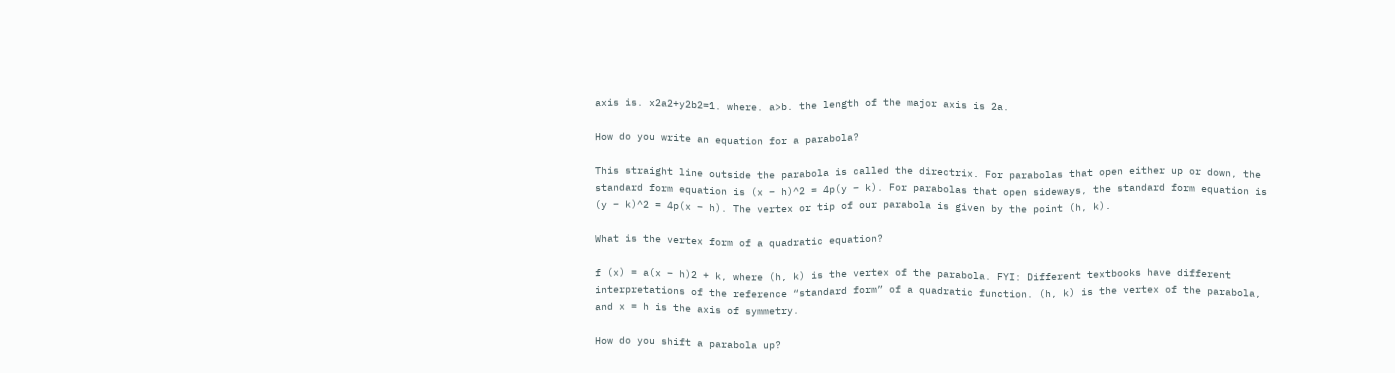axis is. x2a2+y2b2=1. where. a>b. the length of the major axis is 2a.

How do you write an equation for a parabola?

This straight line outside the parabola is called the directrix. For parabolas that open either up or down, the standard form equation is (x – h)^2 = 4p(y – k). For parabolas that open sideways, the standard form equation is (y – k)^2 = 4p(x – h). The vertex or tip of our parabola is given by the point (h, k).

What is the vertex form of a quadratic equation?

f (x) = a(x – h)2 + k, where (h, k) is the vertex of the parabola. FYI: Different textbooks have different interpretations of the reference “standard form” of a quadratic function. (h, k) is the vertex of the parabola, and x = h is the axis of symmetry.

How do you shift a parabola up?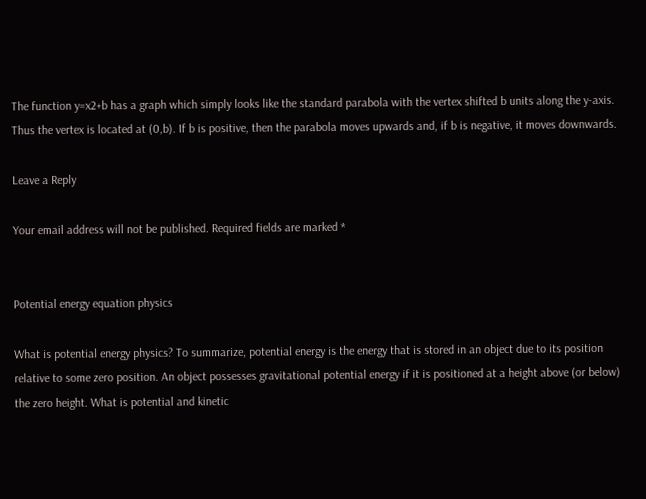The function y=x2+b has a graph which simply looks like the standard parabola with the vertex shifted b units along the y-axis. Thus the vertex is located at (0,b). If b is positive, then the parabola moves upwards and, if b is negative, it moves downwards.

Leave a Reply

Your email address will not be published. Required fields are marked *


Potential energy equation physics

What is potential energy physics? To summarize, potential energy is the energy that is stored in an object due to its position relative to some zero position. An object possesses gravitational potential energy if it is positioned at a height above (or below) the zero height. What is potential and kinetic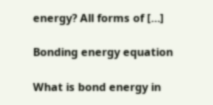energy? All forms of […]

Bonding energy equation

What is bond energy in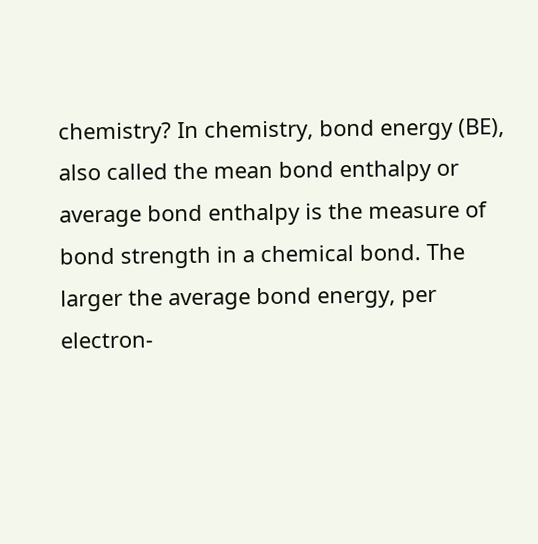chemistry? In chemistry, bond energy (BE), also called the mean bond enthalpy or average bond enthalpy is the measure of bond strength in a chemical bond. The larger the average bond energy, per electron-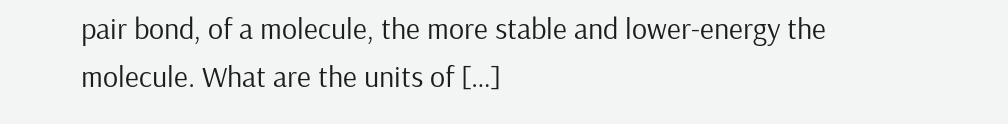pair bond, of a molecule, the more stable and lower-energy the molecule. What are the units of […]